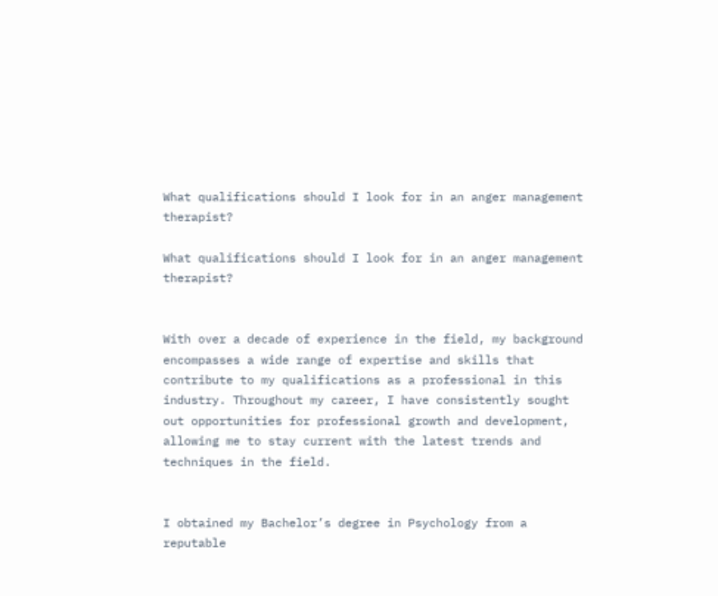What qualifications should I look for in an anger management therapist?

What qualifications should I look for in an anger management therapist?


With over a decade of experience in the field, my background encompasses a wide range of expertise and skills that contribute to my qualifications as a professional in this industry. Throughout my career, I have consistently sought out opportunities for professional growth and development, allowing me to stay current with the latest trends and techniques in the field.


I obtained my Bachelor’s degree in Psychology from a reputable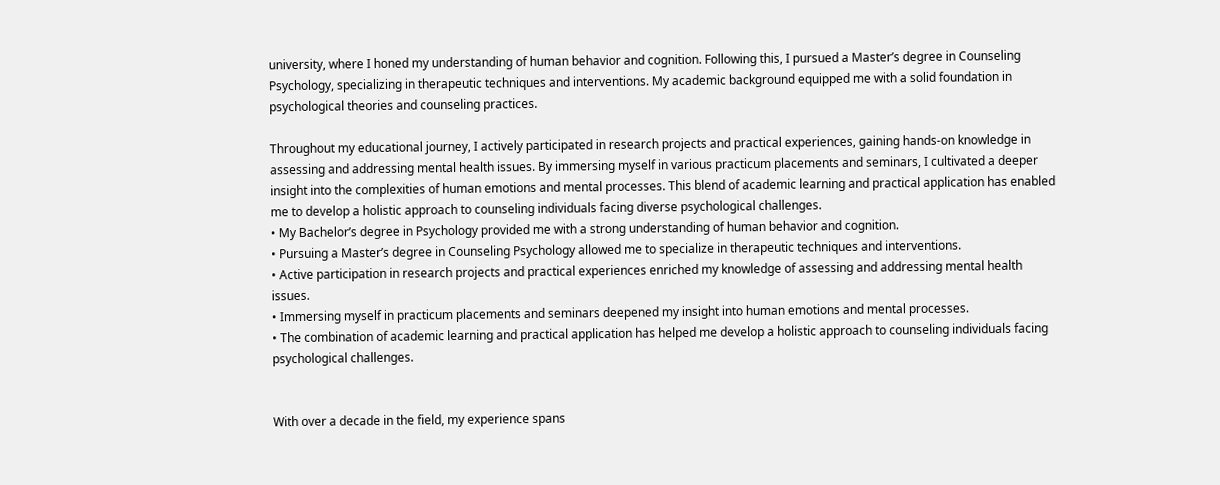university, where I honed my understanding of human behavior and cognition. Following this, I pursued a Master’s degree in Counseling Psychology, specializing in therapeutic techniques and interventions. My academic background equipped me with a solid foundation in psychological theories and counseling practices.

Throughout my educational journey, I actively participated in research projects and practical experiences, gaining hands-on knowledge in assessing and addressing mental health issues. By immersing myself in various practicum placements and seminars, I cultivated a deeper insight into the complexities of human emotions and mental processes. This blend of academic learning and practical application has enabled me to develop a holistic approach to counseling individuals facing diverse psychological challenges.
• My Bachelor’s degree in Psychology provided me with a strong understanding of human behavior and cognition.
• Pursuing a Master’s degree in Counseling Psychology allowed me to specialize in therapeutic techniques and interventions.
• Active participation in research projects and practical experiences enriched my knowledge of assessing and addressing mental health issues.
• Immersing myself in practicum placements and seminars deepened my insight into human emotions and mental processes.
• The combination of academic learning and practical application has helped me develop a holistic approach to counseling individuals facing psychological challenges.


With over a decade in the field, my experience spans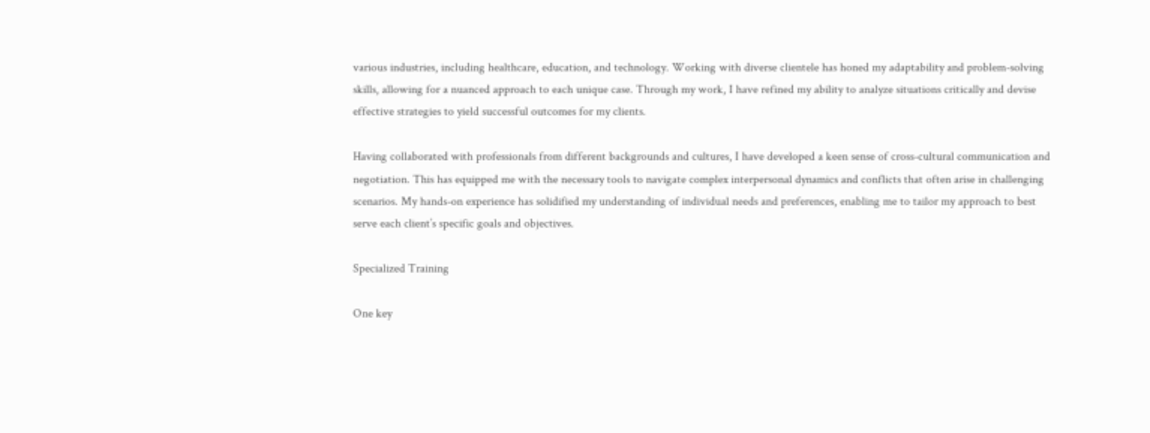various industries, including healthcare, education, and technology. Working with diverse clientele has honed my adaptability and problem-solving skills, allowing for a nuanced approach to each unique case. Through my work, I have refined my ability to analyze situations critically and devise effective strategies to yield successful outcomes for my clients.

Having collaborated with professionals from different backgrounds and cultures, I have developed a keen sense of cross-cultural communication and negotiation. This has equipped me with the necessary tools to navigate complex interpersonal dynamics and conflicts that often arise in challenging scenarios. My hands-on experience has solidified my understanding of individual needs and preferences, enabling me to tailor my approach to best serve each client’s specific goals and objectives.

Specialized Training

One key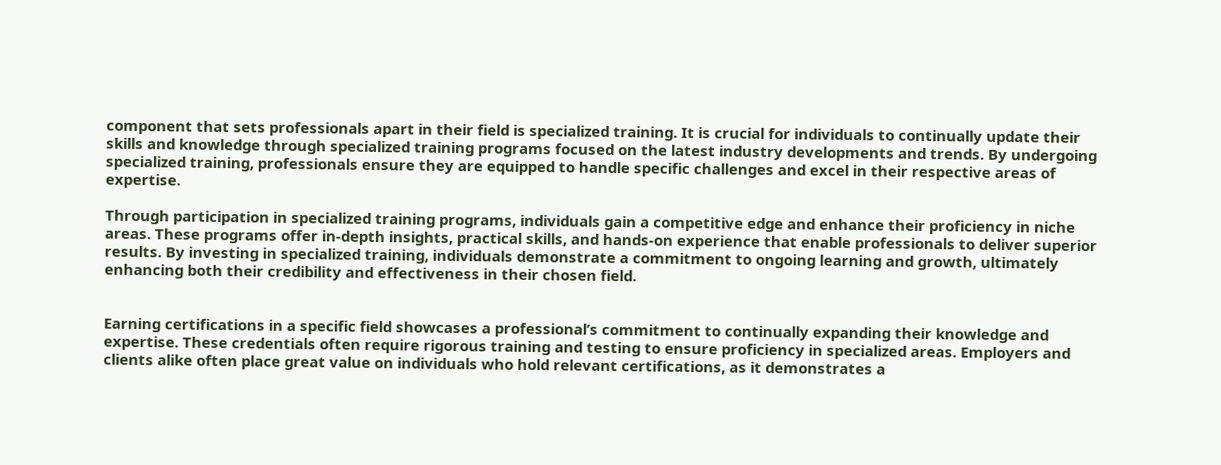component that sets professionals apart in their field is specialized training. It is crucial for individuals to continually update their skills and knowledge through specialized training programs focused on the latest industry developments and trends. By undergoing specialized training, professionals ensure they are equipped to handle specific challenges and excel in their respective areas of expertise.

Through participation in specialized training programs, individuals gain a competitive edge and enhance their proficiency in niche areas. These programs offer in-depth insights, practical skills, and hands-on experience that enable professionals to deliver superior results. By investing in specialized training, individuals demonstrate a commitment to ongoing learning and growth, ultimately enhancing both their credibility and effectiveness in their chosen field.


Earning certifications in a specific field showcases a professional’s commitment to continually expanding their knowledge and expertise. These credentials often require rigorous training and testing to ensure proficiency in specialized areas. Employers and clients alike often place great value on individuals who hold relevant certifications, as it demonstrates a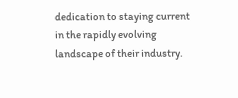dedication to staying current in the rapidly evolving landscape of their industry.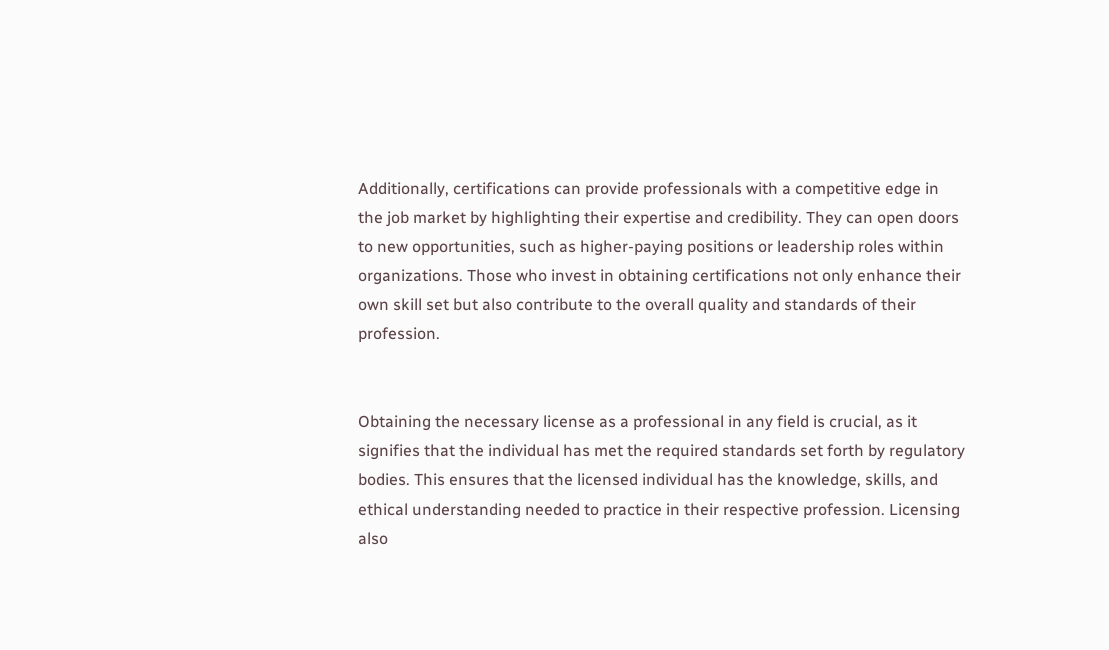Additionally, certifications can provide professionals with a competitive edge in the job market by highlighting their expertise and credibility. They can open doors to new opportunities, such as higher-paying positions or leadership roles within organizations. Those who invest in obtaining certifications not only enhance their own skill set but also contribute to the overall quality and standards of their profession.


Obtaining the necessary license as a professional in any field is crucial, as it signifies that the individual has met the required standards set forth by regulatory bodies. This ensures that the licensed individual has the knowledge, skills, and ethical understanding needed to practice in their respective profession. Licensing also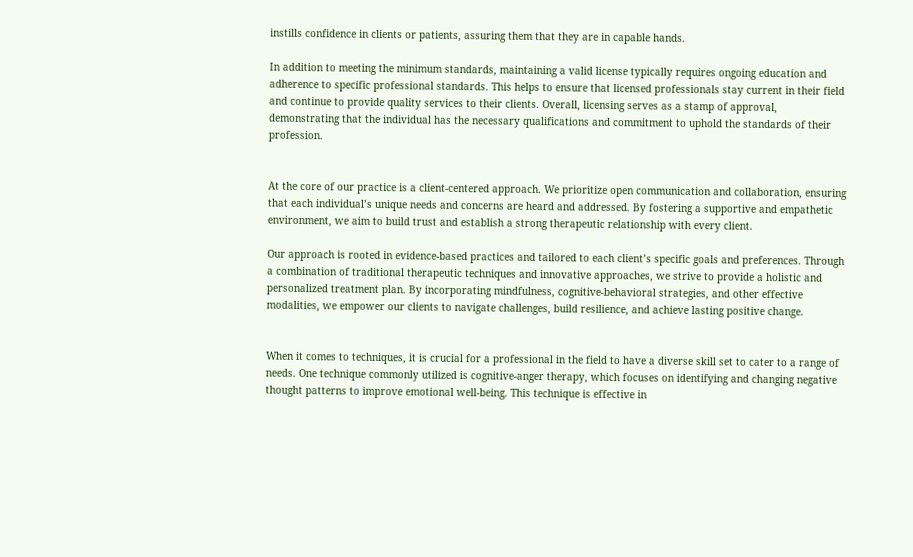instills confidence in clients or patients, assuring them that they are in capable hands.

In addition to meeting the minimum standards, maintaining a valid license typically requires ongoing education and adherence to specific professional standards. This helps to ensure that licensed professionals stay current in their field and continue to provide quality services to their clients. Overall, licensing serves as a stamp of approval, demonstrating that the individual has the necessary qualifications and commitment to uphold the standards of their profession.


At the core of our practice is a client-centered approach. We prioritize open communication and collaboration, ensuring that each individual’s unique needs and concerns are heard and addressed. By fostering a supportive and empathetic environment, we aim to build trust and establish a strong therapeutic relationship with every client.

Our approach is rooted in evidence-based practices and tailored to each client’s specific goals and preferences. Through a combination of traditional therapeutic techniques and innovative approaches, we strive to provide a holistic and personalized treatment plan. By incorporating mindfulness, cognitive-behavioral strategies, and other effective modalities, we empower our clients to navigate challenges, build resilience, and achieve lasting positive change.


When it comes to techniques, it is crucial for a professional in the field to have a diverse skill set to cater to a range of needs. One technique commonly utilized is cognitive-anger therapy, which focuses on identifying and changing negative thought patterns to improve emotional well-being. This technique is effective in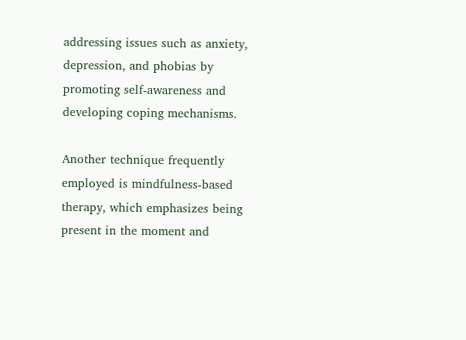addressing issues such as anxiety, depression, and phobias by promoting self-awareness and developing coping mechanisms.

Another technique frequently employed is mindfulness-based therapy, which emphasizes being present in the moment and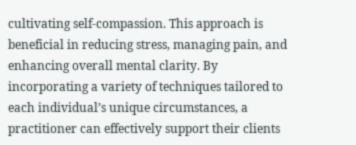cultivating self-compassion. This approach is beneficial in reducing stress, managing pain, and enhancing overall mental clarity. By incorporating a variety of techniques tailored to each individual’s unique circumstances, a practitioner can effectively support their clients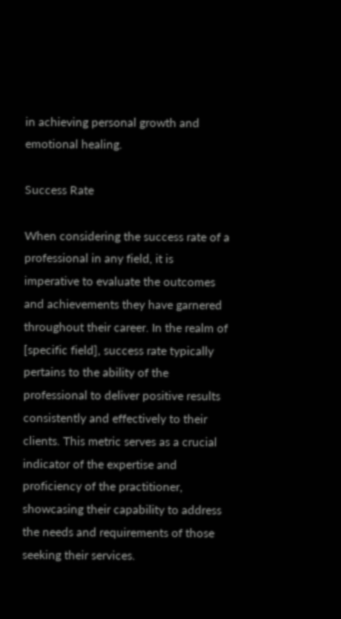in achieving personal growth and emotional healing.

Success Rate

When considering the success rate of a professional in any field, it is imperative to evaluate the outcomes and achievements they have garnered throughout their career. In the realm of [specific field], success rate typically pertains to the ability of the professional to deliver positive results consistently and effectively to their clients. This metric serves as a crucial indicator of the expertise and proficiency of the practitioner, showcasing their capability to address the needs and requirements of those seeking their services.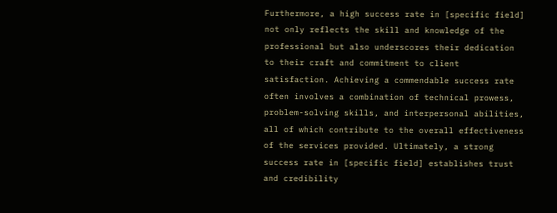Furthermore, a high success rate in [specific field] not only reflects the skill and knowledge of the professional but also underscores their dedication to their craft and commitment to client satisfaction. Achieving a commendable success rate often involves a combination of technical prowess, problem-solving skills, and interpersonal abilities, all of which contribute to the overall effectiveness of the services provided. Ultimately, a strong success rate in [specific field] establishes trust and credibility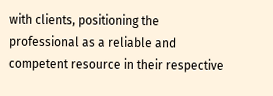with clients, positioning the professional as a reliable and competent resource in their respective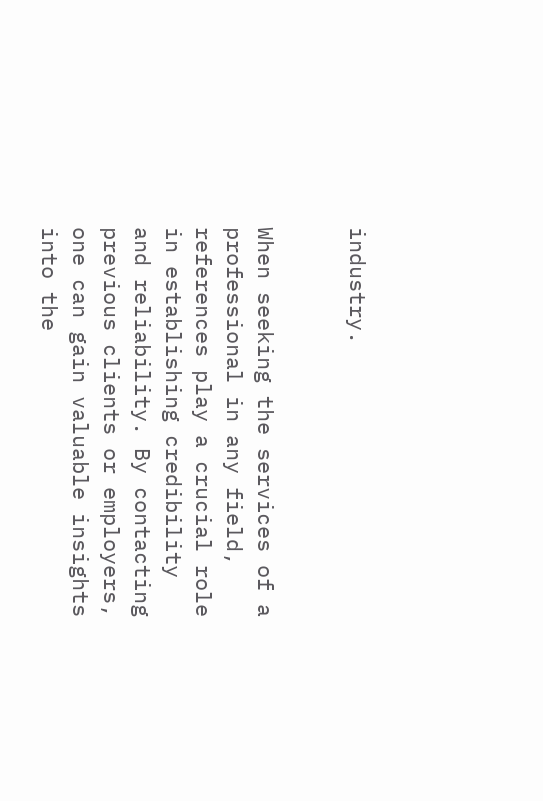industry.


When seeking the services of a professional in any field, references play a crucial role in establishing credibility and reliability. By contacting previous clients or employers, one can gain valuable insights into the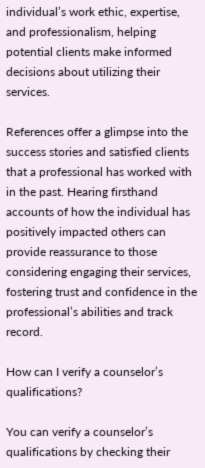individual’s work ethic, expertise, and professionalism, helping potential clients make informed decisions about utilizing their services.

References offer a glimpse into the success stories and satisfied clients that a professional has worked with in the past. Hearing firsthand accounts of how the individual has positively impacted others can provide reassurance to those considering engaging their services, fostering trust and confidence in the professional’s abilities and track record.

How can I verify a counselor’s qualifications?

You can verify a counselor’s qualifications by checking their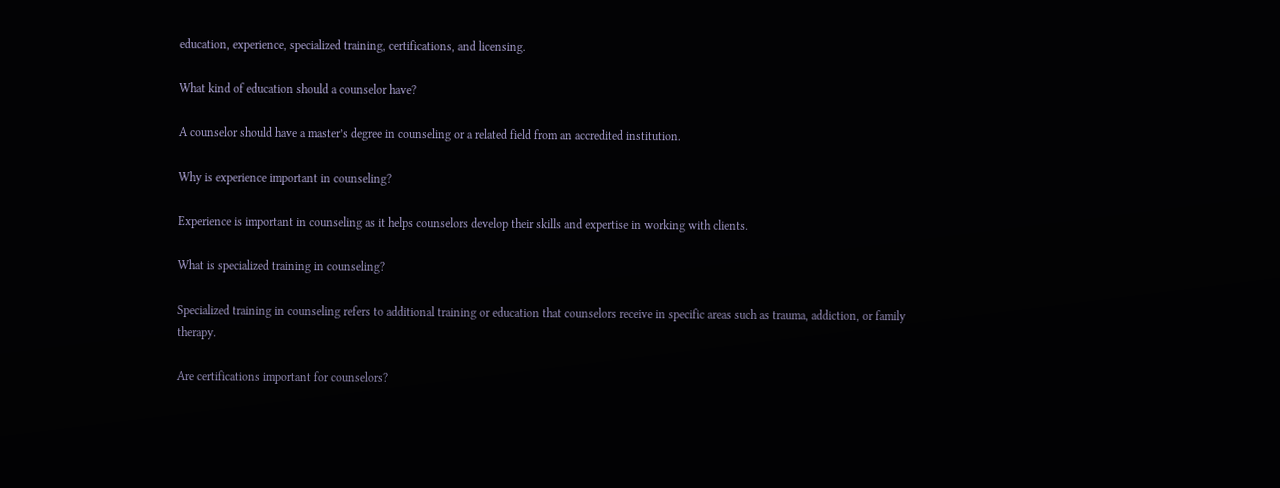education, experience, specialized training, certifications, and licensing.

What kind of education should a counselor have?

A counselor should have a master’s degree in counseling or a related field from an accredited institution.

Why is experience important in counseling?

Experience is important in counseling as it helps counselors develop their skills and expertise in working with clients.

What is specialized training in counseling?

Specialized training in counseling refers to additional training or education that counselors receive in specific areas such as trauma, addiction, or family therapy.

Are certifications important for counselors?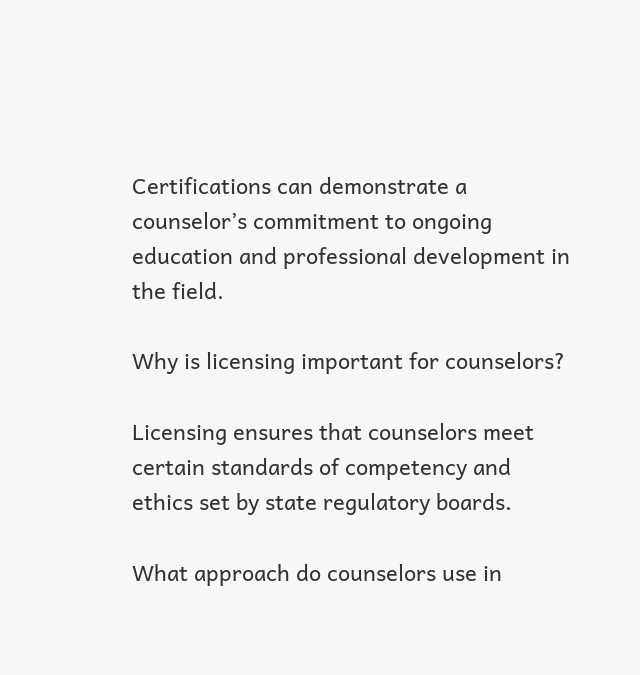Certifications can demonstrate a counselor’s commitment to ongoing education and professional development in the field.

Why is licensing important for counselors?

Licensing ensures that counselors meet certain standards of competency and ethics set by state regulatory boards.

What approach do counselors use in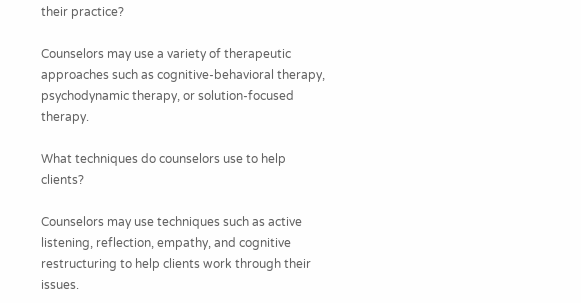their practice?

Counselors may use a variety of therapeutic approaches such as cognitive-behavioral therapy, psychodynamic therapy, or solution-focused therapy.

What techniques do counselors use to help clients?

Counselors may use techniques such as active listening, reflection, empathy, and cognitive restructuring to help clients work through their issues.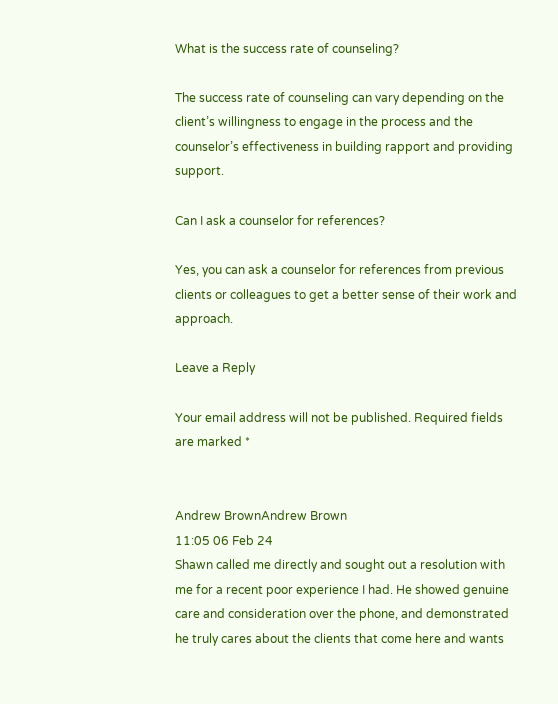What is the success rate of counseling?

The success rate of counseling can vary depending on the client’s willingness to engage in the process and the counselor’s effectiveness in building rapport and providing support.

Can I ask a counselor for references?

Yes, you can ask a counselor for references from previous clients or colleagues to get a better sense of their work and approach.

Leave a Reply

Your email address will not be published. Required fields are marked *


Andrew BrownAndrew Brown
11:05 06 Feb 24
Shawn called me directly and sought out a resolution with me for a recent poor experience I had. He showed genuine care and consideration over the phone, and demonstrated he truly cares about the clients that come here and wants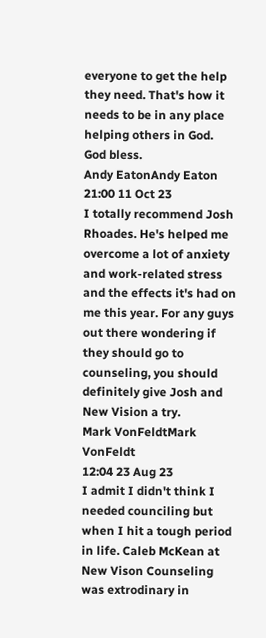everyone to get the help they need. That's how it needs to be in any place helping others in God. God bless.
Andy EatonAndy Eaton
21:00 11 Oct 23
I totally recommend Josh Rhoades. He's helped me overcome a lot of anxiety and work-related stress and the effects it's had on me this year. For any guys out there wondering if they should go to counseling, you should definitely give Josh and New Vision a try.
Mark VonFeldtMark VonFeldt
12:04 23 Aug 23
I admit I didn't think I needed counciling but when I hit a tough period in life. Caleb McKean at New Vison Counseling was extrodinary in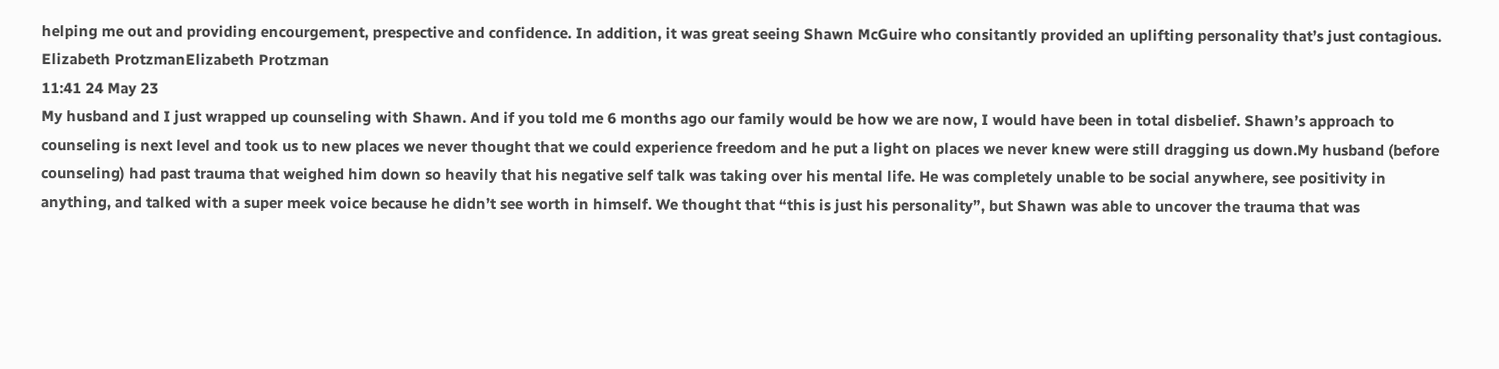helping me out and providing encourgement, prespective and confidence. In addition, it was great seeing Shawn McGuire who consitantly provided an uplifting personality that’s just contagious.
Elizabeth ProtzmanElizabeth Protzman
11:41 24 May 23
My husband and I just wrapped up counseling with Shawn. And if you told me 6 months ago our family would be how we are now, I would have been in total disbelief. Shawn’s approach to counseling is next level and took us to new places we never thought that we could experience freedom and he put a light on places we never knew were still dragging us down.My husband (before counseling) had past trauma that weighed him down so heavily that his negative self talk was taking over his mental life. He was completely unable to be social anywhere, see positivity in anything, and talked with a super meek voice because he didn’t see worth in himself. We thought that “this is just his personality”, but Shawn was able to uncover the trauma that was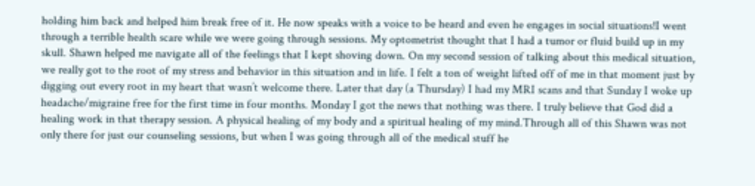holding him back and helped him break free of it. He now speaks with a voice to be heard and even he engages in social situations!I went through a terrible health scare while we were going through sessions. My optometrist thought that I had a tumor or fluid build up in my skull. Shawn helped me navigate all of the feelings that I kept shoving down. On my second session of talking about this medical situation, we really got to the root of my stress and behavior in this situation and in life. I felt a ton of weight lifted off of me in that moment just by digging out every root in my heart that wasn’t welcome there. Later that day (a Thursday) I had my MRI scans and that Sunday I woke up headache/migraine free for the first time in four months. Monday I got the news that nothing was there. I truly believe that God did a healing work in that therapy session. A physical healing of my body and a spiritual healing of my mind.Through all of this Shawn was not only there for just our counseling sessions, but when I was going through all of the medical stuff he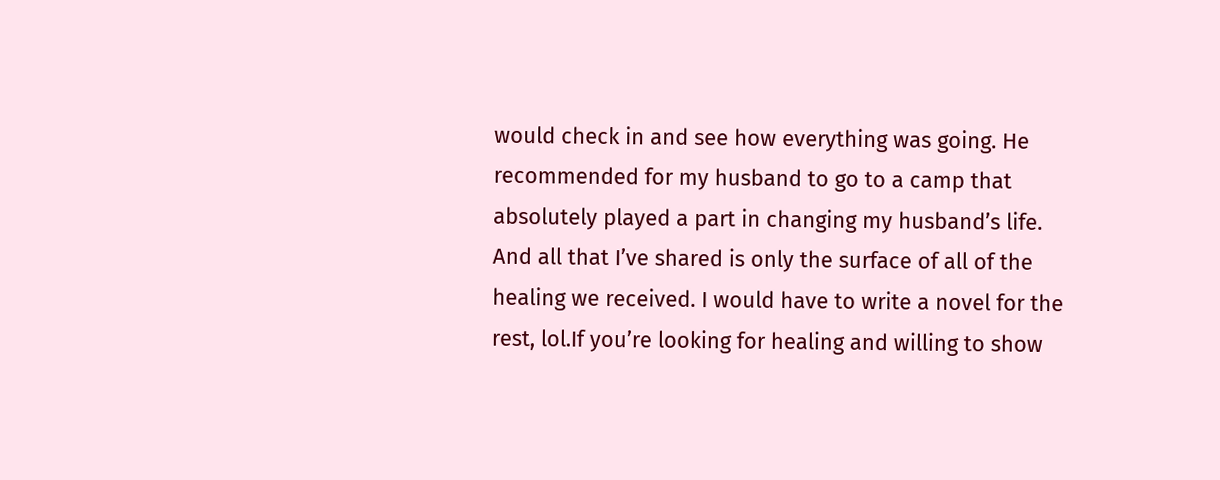would check in and see how everything was going. He recommended for my husband to go to a camp that absolutely played a part in changing my husband’s life. And all that I’ve shared is only the surface of all of the healing we received. I would have to write a novel for the rest, lol.If you’re looking for healing and willing to show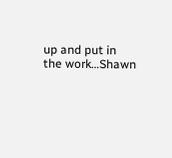up and put in the work…Shawn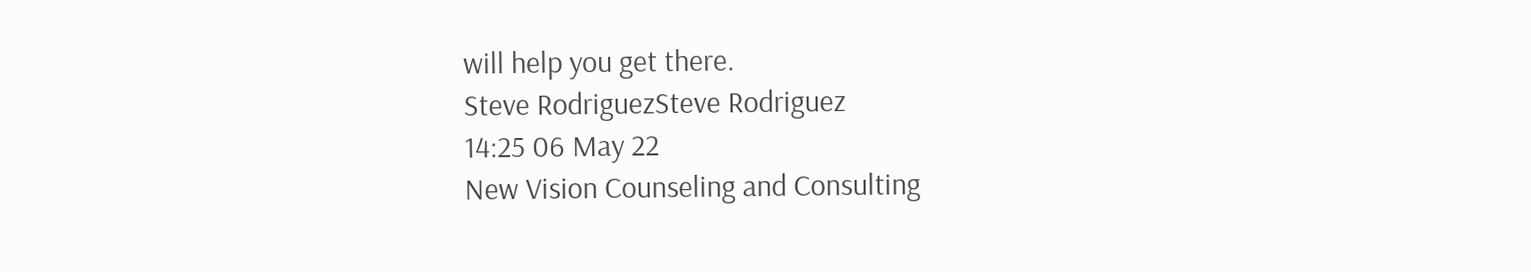will help you get there.
Steve RodriguezSteve Rodriguez
14:25 06 May 22
New Vision Counseling and Consulting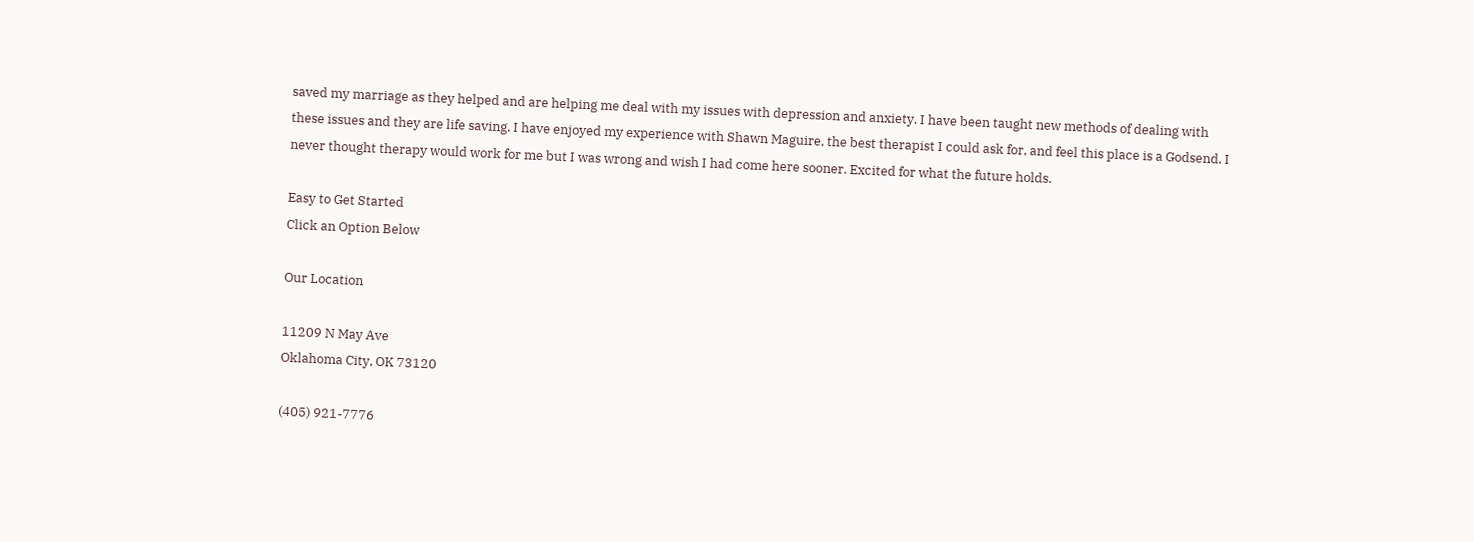saved my marriage as they helped and are helping me deal with my issues with depression and anxiety. I have been taught new methods of dealing with these issues and they are life saving. I have enjoyed my experience with Shawn Maguire, the best therapist I could ask for, and feel this place is a Godsend. I never thought therapy would work for me but I was wrong and wish I had come here sooner. Excited for what the future holds.

Easy to Get Started
Click an Option Below

Our Location

11209 N May Ave
Oklahoma City, OK 73120

(405) 921-7776